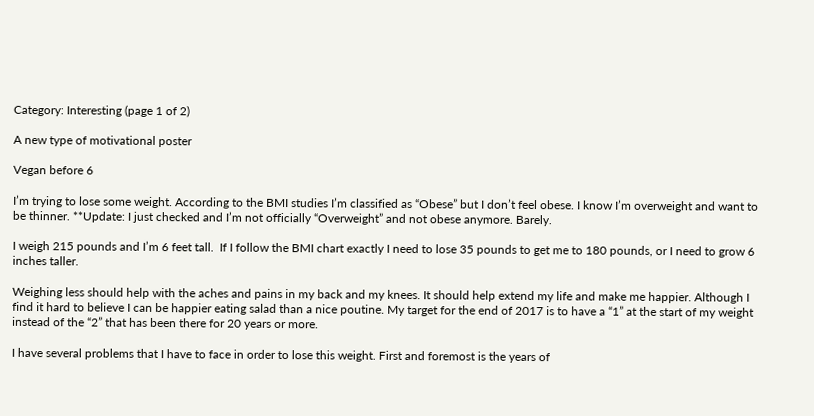Category: Interesting (page 1 of 2)

A new type of motivational poster

Vegan before 6

I’m trying to lose some weight. According to the BMI studies I’m classified as “Obese” but I don’t feel obese. I know I’m overweight and want to be thinner. **Update: I just checked and I’m not officially “Overweight” and not obese anymore. Barely.

I weigh 215 pounds and I’m 6 feet tall.  If I follow the BMI chart exactly I need to lose 35 pounds to get me to 180 pounds, or I need to grow 6 inches taller.

Weighing less should help with the aches and pains in my back and my knees. It should help extend my life and make me happier. Although I find it hard to believe I can be happier eating salad than a nice poutine. My target for the end of 2017 is to have a “1” at the start of my weight instead of the “2” that has been there for 20 years or more.

I have several problems that I have to face in order to lose this weight. First and foremost is the years of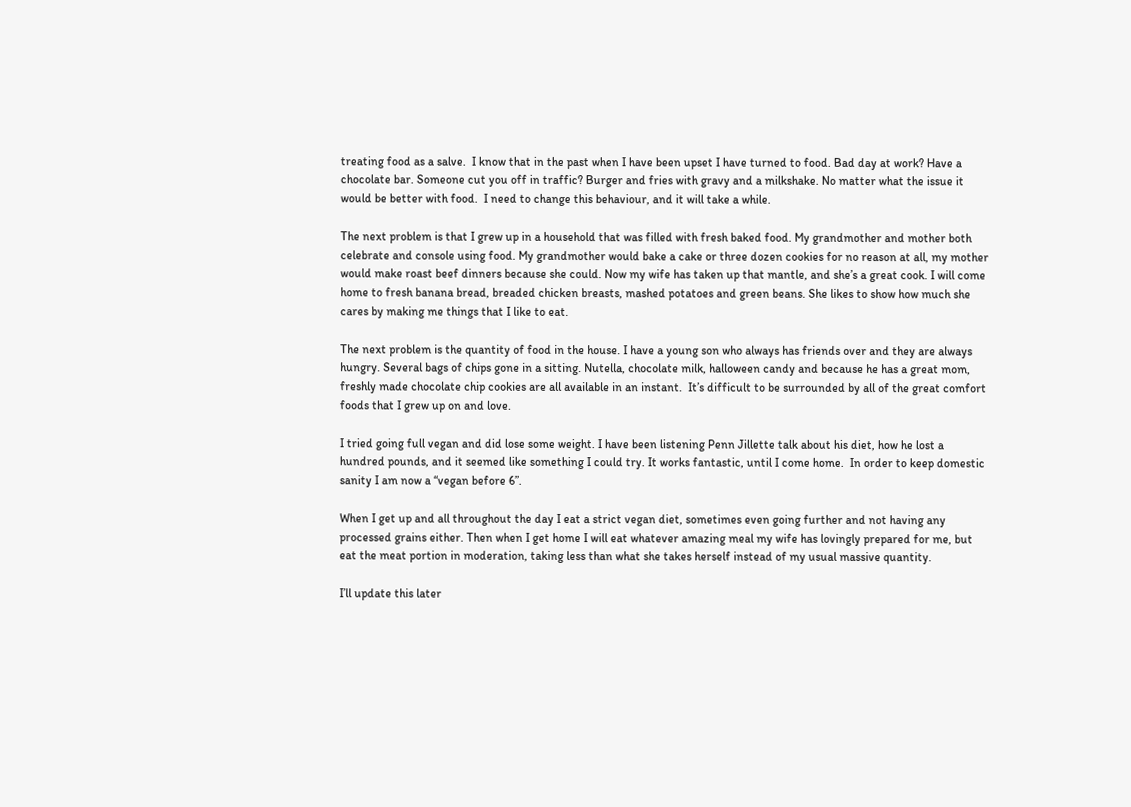treating food as a salve.  I know that in the past when I have been upset I have turned to food. Bad day at work? Have a chocolate bar. Someone cut you off in traffic? Burger and fries with gravy and a milkshake. No matter what the issue it would be better with food.  I need to change this behaviour, and it will take a while.

The next problem is that I grew up in a household that was filled with fresh baked food. My grandmother and mother both celebrate and console using food. My grandmother would bake a cake or three dozen cookies for no reason at all, my mother would make roast beef dinners because she could. Now my wife has taken up that mantle, and she’s a great cook. I will come home to fresh banana bread, breaded chicken breasts, mashed potatoes and green beans. She likes to show how much she cares by making me things that I like to eat.

The next problem is the quantity of food in the house. I have a young son who always has friends over and they are always hungry. Several bags of chips gone in a sitting. Nutella, chocolate milk, halloween candy and because he has a great mom, freshly made chocolate chip cookies are all available in an instant.  It’s difficult to be surrounded by all of the great comfort foods that I grew up on and love.

I tried going full vegan and did lose some weight. I have been listening Penn Jillette talk about his diet, how he lost a hundred pounds, and it seemed like something I could try. It works fantastic, until I come home.  In order to keep domestic sanity I am now a “vegan before 6”.

When I get up and all throughout the day I eat a strict vegan diet, sometimes even going further and not having any processed grains either. Then when I get home I will eat whatever amazing meal my wife has lovingly prepared for me, but eat the meat portion in moderation, taking less than what she takes herself instead of my usual massive quantity.

I’ll update this later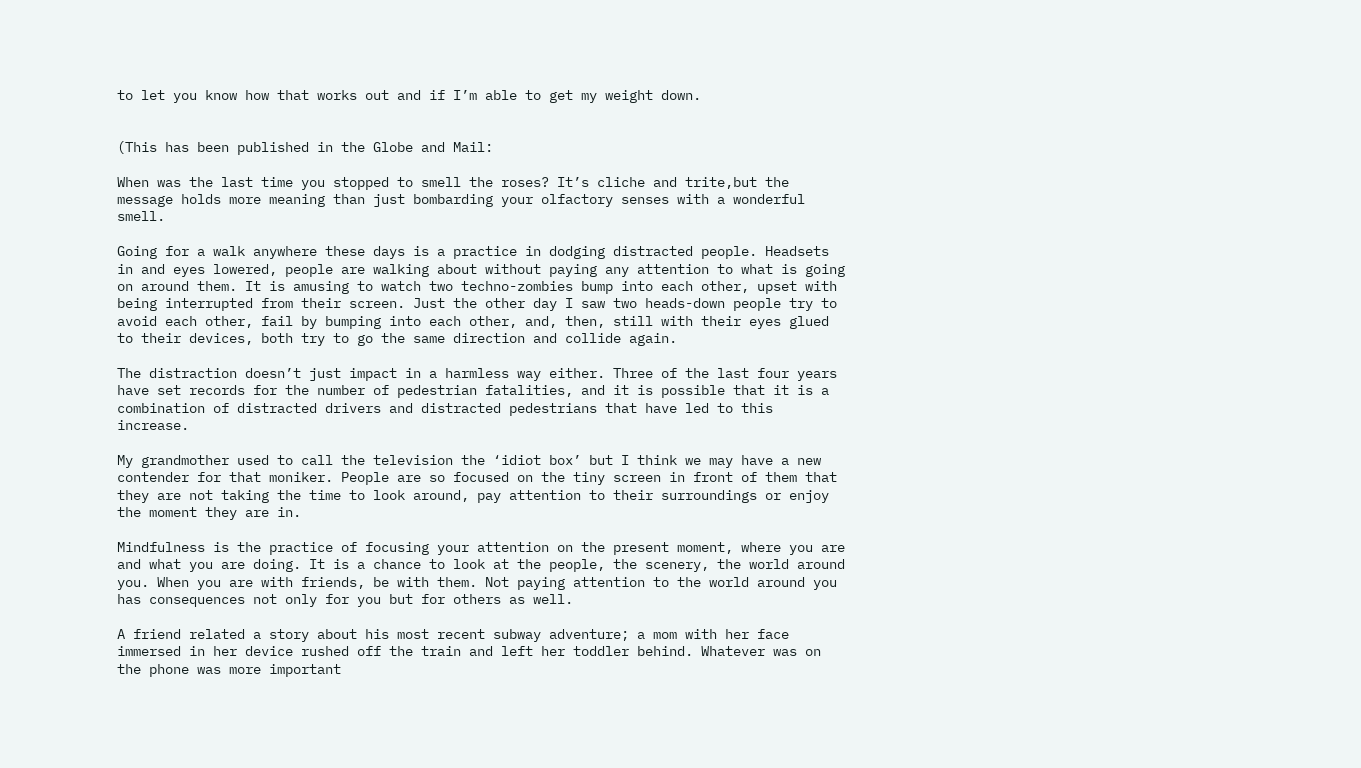to let you know how that works out and if I’m able to get my weight down.


(This has been published in the Globe and Mail:

When was the last time you stopped to smell the roses? It’s cliche and trite,but the message holds more meaning than just bombarding your olfactory senses with a wonderful smell.

Going for a walk anywhere these days is a practice in dodging distracted people. Headsets in and eyes lowered, people are walking about without paying any attention to what is going on around them. It is amusing to watch two techno-zombies bump into each other, upset with being interrupted from their screen. Just the other day I saw two heads-down people try to avoid each other, fail by bumping into each other, and, then, still with their eyes glued to their devices, both try to go the same direction and collide again.

The distraction doesn’t just impact in a harmless way either. Three of the last four years have set records for the number of pedestrian fatalities, and it is possible that it is a combination of distracted drivers and distracted pedestrians that have led to this increase.

My grandmother used to call the television the ‘idiot box’ but I think we may have a new contender for that moniker. People are so focused on the tiny screen in front of them that they are not taking the time to look around, pay attention to their surroundings or enjoy the moment they are in.

Mindfulness is the practice of focusing your attention on the present moment, where you are and what you are doing. It is a chance to look at the people, the scenery, the world around you. When you are with friends, be with them. Not paying attention to the world around you has consequences not only for you but for others as well.

A friend related a story about his most recent subway adventure; a mom with her face immersed in her device rushed off the train and left her toddler behind. Whatever was on the phone was more important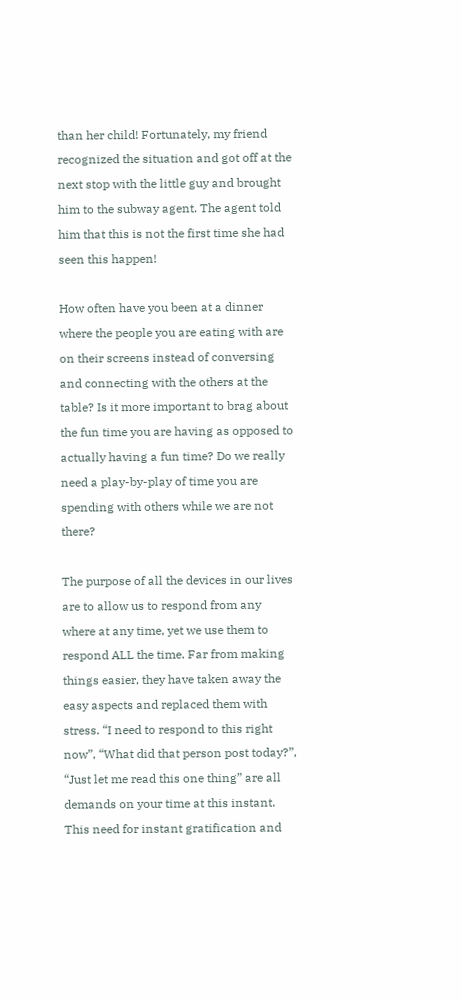than her child! Fortunately, my friend recognized the situation and got off at the next stop with the little guy and brought him to the subway agent. The agent told him that this is not the first time she had seen this happen!

How often have you been at a dinner where the people you are eating with are on their screens instead of conversing and connecting with the others at the table? Is it more important to brag about the fun time you are having as opposed to actually having a fun time? Do we really need a play-by-play of time you are spending with others while we are not there?

The purpose of all the devices in our lives are to allow us to respond from any where at any time, yet we use them to respond ALL the time. Far from making things easier, they have taken away the easy aspects and replaced them with stress. “I need to respond to this right now”, “What did that person post today?”, “Just let me read this one thing” are all demands on your time at this instant. This need for instant gratification and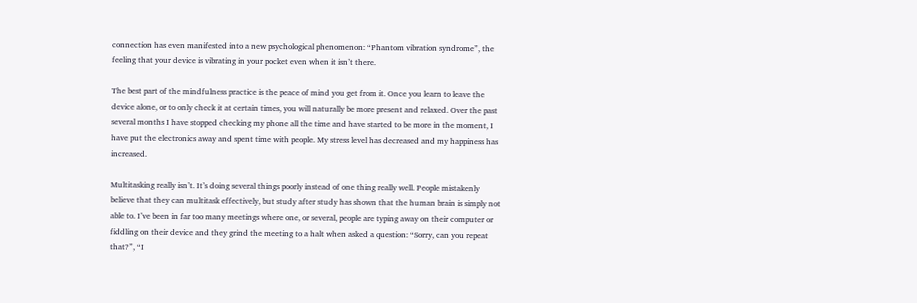connection has even manifested into a new psychological phenomenon: “Phantom vibration syndrome”, the feeling that your device is vibrating in your pocket even when it isn’t there.

The best part of the mindfulness practice is the peace of mind you get from it. Once you learn to leave the device alone, or to only check it at certain times, you will naturally be more present and relaxed. Over the past several months I have stopped checking my phone all the time and have started to be more in the moment, I have put the electronics away and spent time with people. My stress level has decreased and my happiness has increased.

Multitasking really isn’t. It’s doing several things poorly instead of one thing really well. People mistakenly believe that they can multitask effectively, but study after study has shown that the human brain is simply not able to. I’ve been in far too many meetings where one, or several, people are typing away on their computer or fiddling on their device and they grind the meeting to a halt when asked a question: “Sorry, can you repeat that?”, “I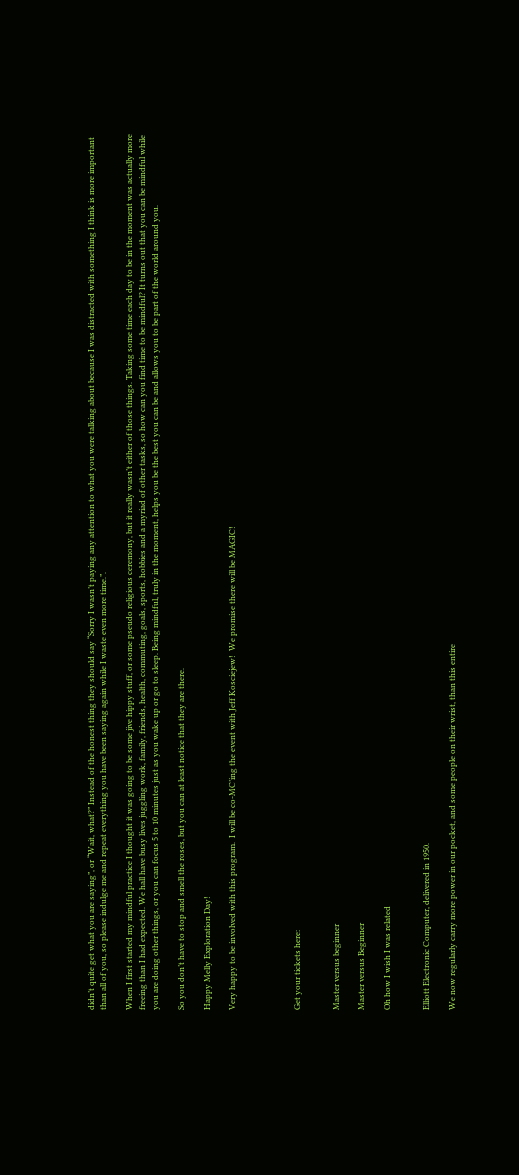didn’t quite get what you are saying”, or “Wait, what?” Instead of the honest thing they should say “Sorry I wasn’t paying any attention to what you were talking about because I was distracted with something I think is more important than all of you, so please indulge me and repeat everything you have been saying again while I waste even more time.”.

When I first started my mindful practice I thought it was going to be some jive hippy stuff, or some pseudo religious ceremony, but it really wasn’t either of those things. Taking some time each day to be in the moment was actually more freeing than I had expected. We hall have busy lives juggling work, family, friends, health, commuting, goals, sports, hobbies and a myriad of other tasks, so how can you find time to be mindful? It turns out that you can be mindful while you are doing other things, or you can focus 5 to 10 minutes just as you wake up or go to sleep. Being mindful, truly in the moment, helps you be the best you can be and allows you to be part of the world around you.

So you don’t have to stop and smell the roses, but you can at least notice that they are there.

Happy Melly Exploration Day!

Very happy to be involved with this program.  I will be co-MC’ing the event with Jeff Kosciejew!  We promise there will be MAGIC!




Get your tickets here:


Master versus beginner

Master versus Beginner

Oh how I wish I was related


Elliott Electronic Computer, delivered in 1950.

We now regularly carry more power in our pocket, and some people on their wrist, than this entire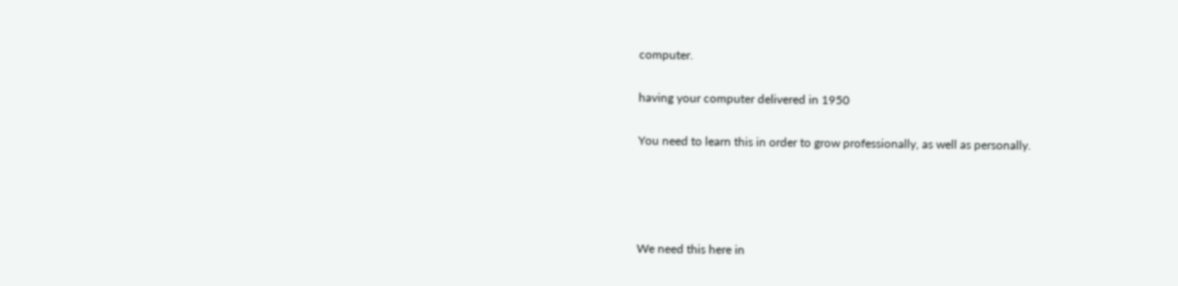computer.

having your computer delivered in 1950

You need to learn this in order to grow professionally, as well as personally.




We need this here in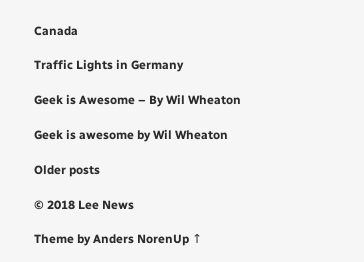Canada

Traffic Lights in Germany

Geek is Awesome – By Wil Wheaton

Geek is awesome by Wil Wheaton

Older posts

© 2018 Lee News

Theme by Anders NorenUp ↑